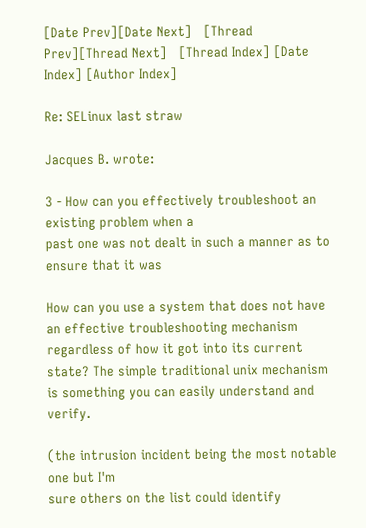[Date Prev][Date Next]   [Thread Prev][Thread Next]   [Thread Index] [Date Index] [Author Index]

Re: SELinux last straw

Jacques B. wrote:

3 - How can you effectively troubleshoot an existing problem when a
past one was not dealt in such a manner as to ensure that it was

How can you use a system that does not have an effective troubleshooting mechanism regardless of how it got into its current state? The simple traditional unix mechanism is something you can easily understand and verify.

(the intrusion incident being the most notable one but I'm
sure others on the list could identify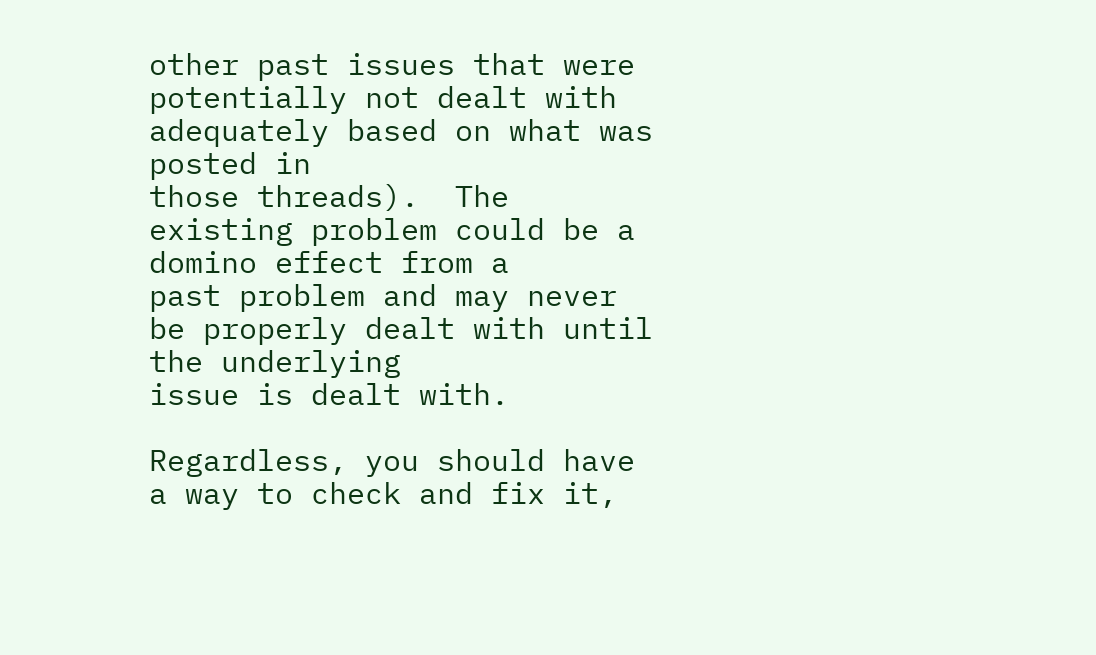other past issues that were
potentially not dealt with adequately based on what was posted in
those threads).  The existing problem could be a domino effect from a
past problem and may never be properly dealt with until the underlying
issue is dealt with.

Regardless, you should have a way to check and fix it,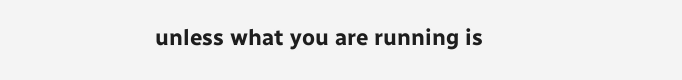unless what you are running is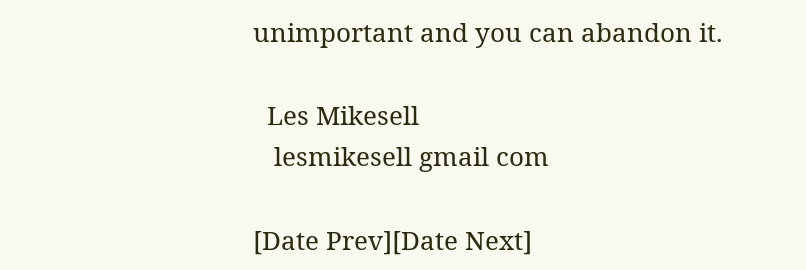unimportant and you can abandon it.

  Les Mikesell
   lesmikesell gmail com

[Date Prev][Date Next]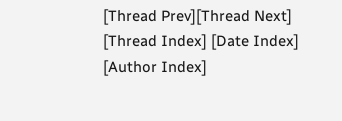[Thread Prev][Thread Next]   [Thread Index] [Date Index] [Author Index]